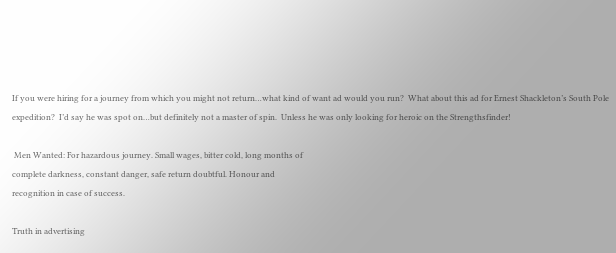If you were hiring for a journey from which you might not return…what kind of want ad would you run?  What about this ad for Ernest Shackleton’s South Pole expedition?  I’d say he was spot on…but definitely not a master of spin.  Unless he was only looking for heroic on the Strengthsfinder!

 Men Wanted: For hazardous journey. Small wages, bitter cold, long months of
complete darkness, constant danger, safe return doubtful. Honour and
recognition in case of success.

Truth in advertising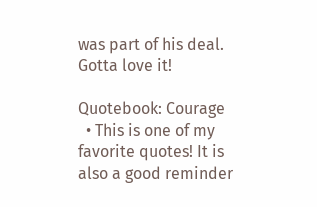was part of his deal.  Gotta love it!

Quotebook: Courage
  • This is one of my favorite quotes! It is also a good reminder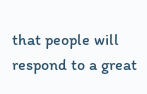that people will respond to a great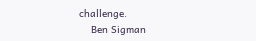challenge.
    Ben Sigman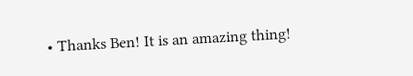• Thanks Ben! It is an amazing thing!